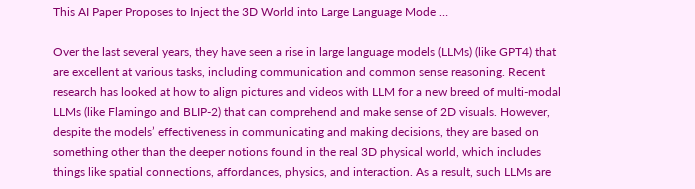This AI Paper Proposes to Inject the 3D World into Large Language Mode …

Over the last several years, they have seen a rise in large language models (LLMs) (like GPT4) that are excellent at various tasks, including communication and common sense reasoning. Recent research has looked at how to align pictures and videos with LLM for a new breed of multi-modal LLMs (like Flamingo and BLIP-2) that can comprehend and make sense of 2D visuals. However, despite the models’ effectiveness in communicating and making decisions, they are based on something other than the deeper notions found in the real 3D physical world, which includes things like spatial connections, affordances, physics, and interaction. As a result, such LLMs are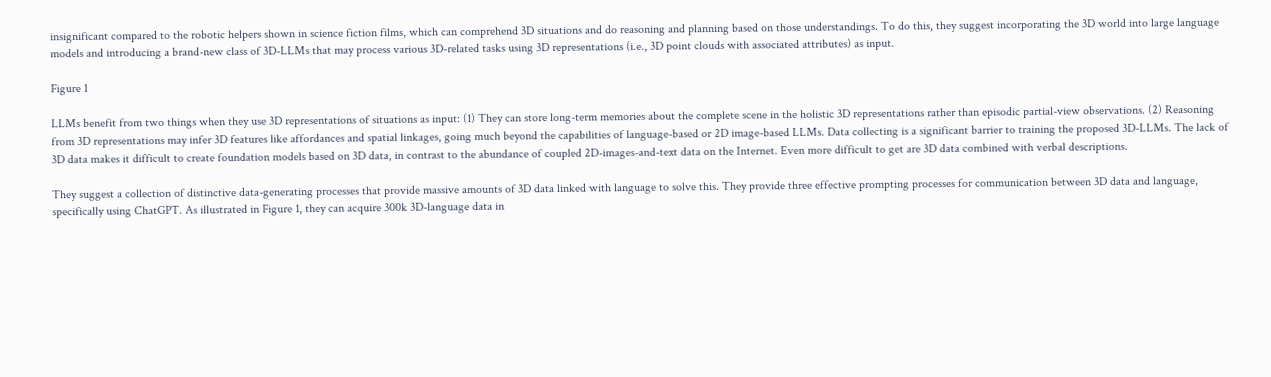insignificant compared to the robotic helpers shown in science fiction films, which can comprehend 3D situations and do reasoning and planning based on those understandings. To do this, they suggest incorporating the 3D world into large language models and introducing a brand-new class of 3D-LLMs that may process various 3D-related tasks using 3D representations (i.e., 3D point clouds with associated attributes) as input.

Figure 1

LLMs benefit from two things when they use 3D representations of situations as input: (1) They can store long-term memories about the complete scene in the holistic 3D representations rather than episodic partial-view observations. (2) Reasoning from 3D representations may infer 3D features like affordances and spatial linkages, going much beyond the capabilities of language-based or 2D image-based LLMs. Data collecting is a significant barrier to training the proposed 3D-LLMs. The lack of 3D data makes it difficult to create foundation models based on 3D data, in contrast to the abundance of coupled 2D-images-and-text data on the Internet. Even more difficult to get are 3D data combined with verbal descriptions.

They suggest a collection of distinctive data-generating processes that provide massive amounts of 3D data linked with language to solve this. They provide three effective prompting processes for communication between 3D data and language, specifically using ChatGPT. As illustrated in Figure 1, they can acquire 300k 3D-language data in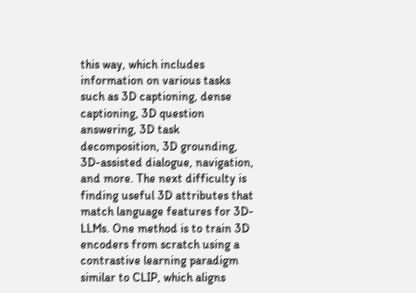this way, which includes information on various tasks such as 3D captioning, dense captioning, 3D question answering, 3D task decomposition, 3D grounding, 3D-assisted dialogue, navigation, and more. The next difficulty is finding useful 3D attributes that match language features for 3D-LLMs. One method is to train 3D encoders from scratch using a contrastive learning paradigm similar to CLIP, which aligns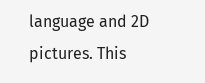language and 2D pictures. This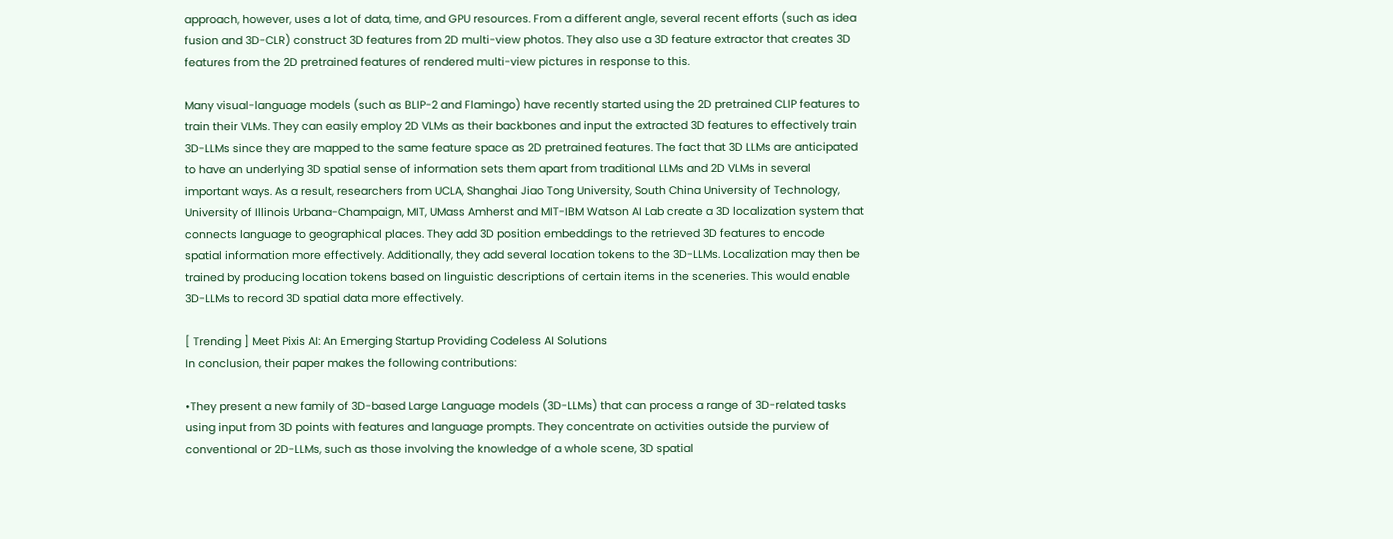approach, however, uses a lot of data, time, and GPU resources. From a different angle, several recent efforts (such as idea fusion and 3D-CLR) construct 3D features from 2D multi-view photos. They also use a 3D feature extractor that creates 3D features from the 2D pretrained features of rendered multi-view pictures in response to this.

Many visual-language models (such as BLIP-2 and Flamingo) have recently started using the 2D pretrained CLIP features to train their VLMs. They can easily employ 2D VLMs as their backbones and input the extracted 3D features to effectively train 3D-LLMs since they are mapped to the same feature space as 2D pretrained features. The fact that 3D LLMs are anticipated to have an underlying 3D spatial sense of information sets them apart from traditional LLMs and 2D VLMs in several important ways. As a result, researchers from UCLA, Shanghai Jiao Tong University, South China University of Technology, University of Illinois Urbana-Champaign, MIT, UMass Amherst and MIT-IBM Watson AI Lab create a 3D localization system that connects language to geographical places. They add 3D position embeddings to the retrieved 3D features to encode spatial information more effectively. Additionally, they add several location tokens to the 3D-LLMs. Localization may then be trained by producing location tokens based on linguistic descriptions of certain items in the sceneries. This would enable 3D-LLMs to record 3D spatial data more effectively.

[ Trending ] Meet Pixis AI: An Emerging Startup Providing Codeless AI Solutions
In conclusion, their paper makes the following contributions:

•They present a new family of 3D-based Large Language models (3D-LLMs) that can process a range of 3D-related tasks using input from 3D points with features and language prompts. They concentrate on activities outside the purview of conventional or 2D-LLMs, such as those involving the knowledge of a whole scene, 3D spatial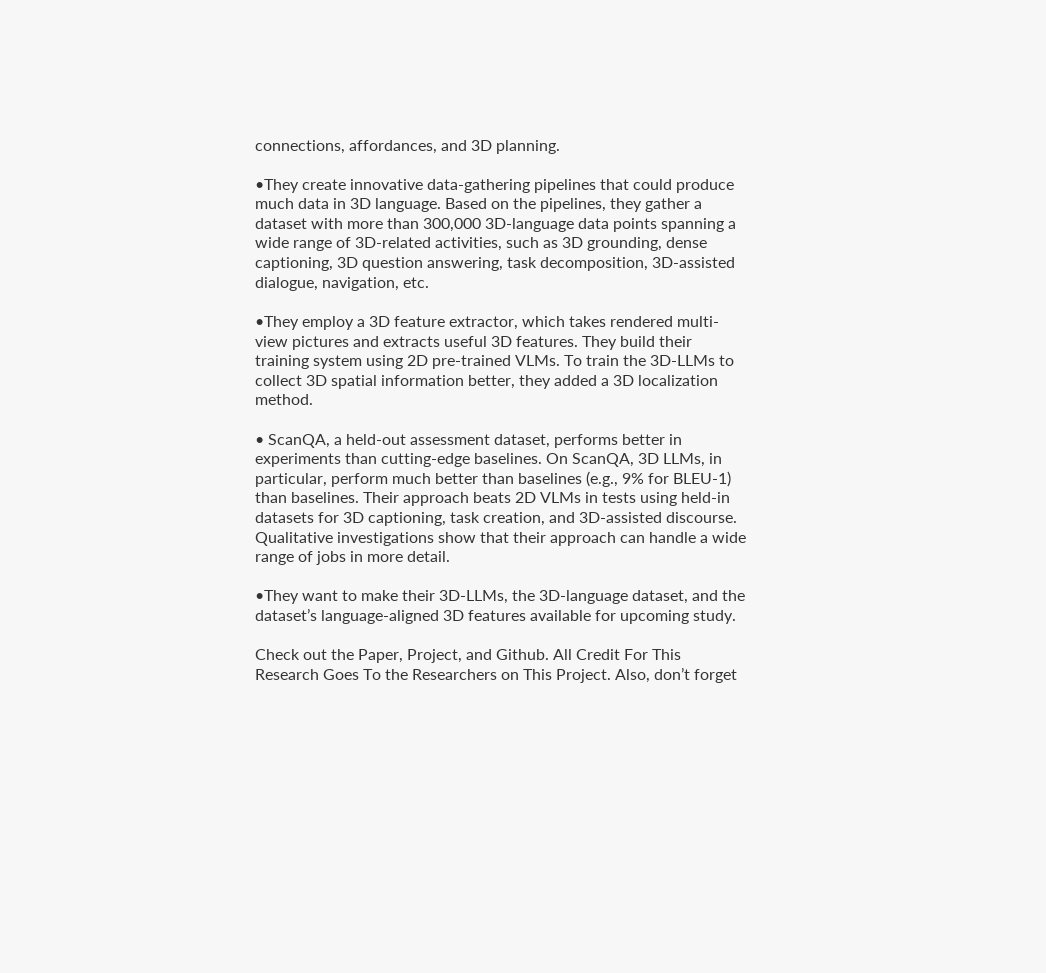connections, affordances, and 3D planning.

•They create innovative data-gathering pipelines that could produce much data in 3D language. Based on the pipelines, they gather a dataset with more than 300,000 3D-language data points spanning a wide range of 3D-related activities, such as 3D grounding, dense captioning, 3D question answering, task decomposition, 3D-assisted dialogue, navigation, etc.

•They employ a 3D feature extractor, which takes rendered multi-view pictures and extracts useful 3D features. They build their training system using 2D pre-trained VLMs. To train the 3D-LLMs to collect 3D spatial information better, they added a 3D localization method.

• ScanQA, a held-out assessment dataset, performs better in experiments than cutting-edge baselines. On ScanQA, 3D LLMs, in particular, perform much better than baselines (e.g., 9% for BLEU-1) than baselines. Their approach beats 2D VLMs in tests using held-in datasets for 3D captioning, task creation, and 3D-assisted discourse. Qualitative investigations show that their approach can handle a wide range of jobs in more detail.

•They want to make their 3D-LLMs, the 3D-language dataset, and the dataset’s language-aligned 3D features available for upcoming study.

Check out the Paper, Project, and Github. All Credit For This Research Goes To the Researchers on This Project. Also, don’t forget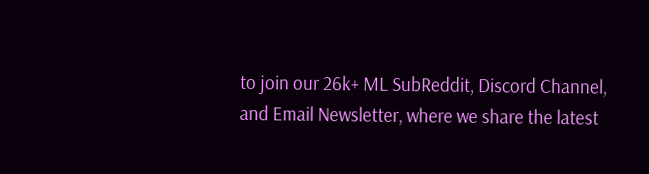to join our 26k+ ML SubReddit, Discord Channel, and Email Newsletter, where we share the latest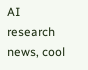AI research news, cool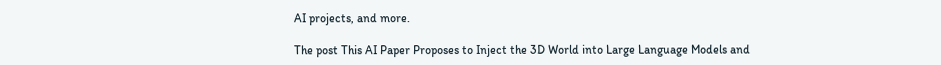AI projects, and more.

The post This AI Paper Proposes to Inject the 3D World into Large Language Models and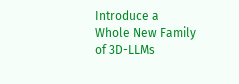Introduce a Whole New Family of 3D-LLMs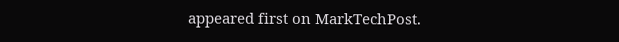appeared first on MarkTechPost.